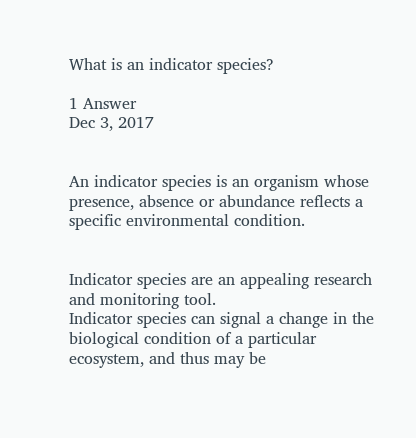What is an indicator species?

1 Answer
Dec 3, 2017


An indicator species is an organism whose presence, absence or abundance reflects a specific environmental condition.


Indicator species are an appealing research and monitoring tool.
Indicator species can signal a change in the biological condition of a particular ecosystem, and thus may be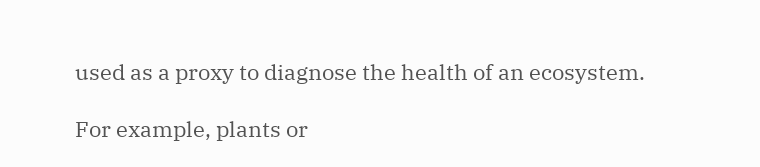used as a proxy to diagnose the health of an ecosystem.

For example, plants or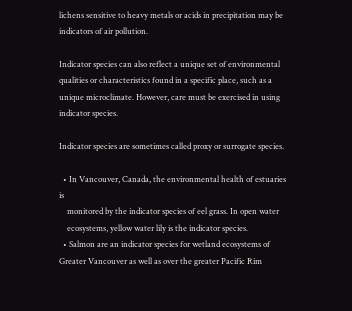lichens sensitive to heavy metals or acids in precipitation may be indicators of air pollution.

Indicator species can also reflect a unique set of environmental qualities or characteristics found in a specific place, such as a unique microclimate. However, care must be exercised in using indicator species.

Indicator species are sometimes called proxy or surrogate species.

  • In Vancouver, Canada, the environmental health of estuaries is
    monitored by the indicator species of eel grass. In open water
    ecosystems, yellow water lily is the indicator species.
  • Salmon are an indicator species for wetland ecosystems of Greater Vancouver as well as over the greater Pacific Rim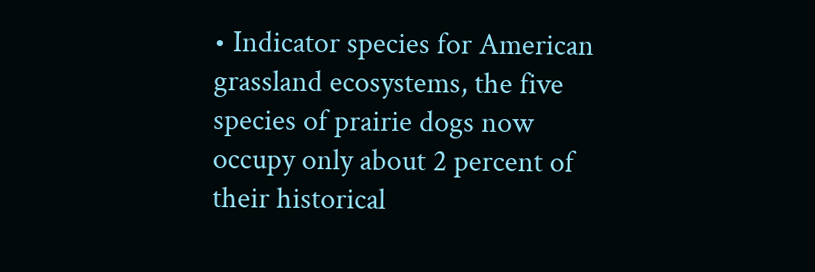• Indicator species for American grassland ecosystems, the five species of prairie dogs now occupy only about 2 percent of their historical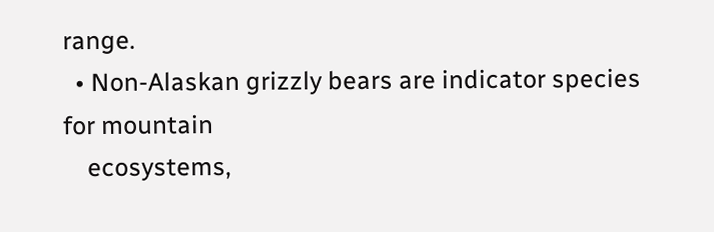range.
  • Non-Alaskan grizzly bears are indicator species for mountain
    ecosystems,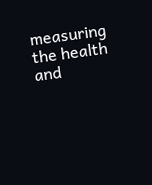measuring the health and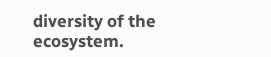diversity of the ecosystem.